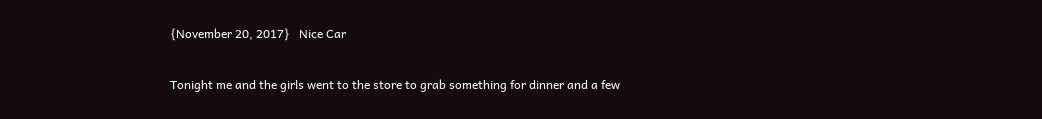{November 20, 2017}   Nice Car

Tonight me and the girls went to the store to grab something for dinner and a few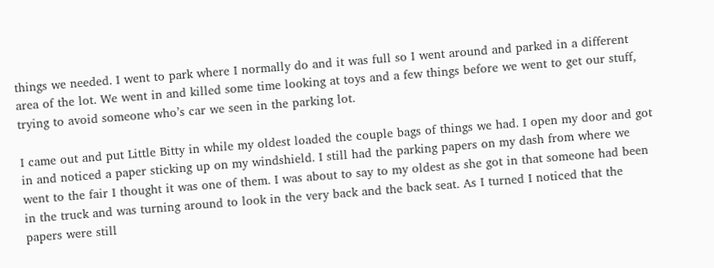things we needed. I went to park where I normally do and it was full so I went around and parked in a different area of the lot. We went in and killed some time looking at toys and a few things before we went to get our stuff, trying to avoid someone who’s car we seen in the parking lot.

I came out and put Little Bitty in while my oldest loaded the couple bags of things we had. I open my door and got in and noticed a paper sticking up on my windshield. I still had the parking papers on my dash from where we went to the fair I thought it was one of them. I was about to say to my oldest as she got in that someone had been in the truck and was turning around to look in the very back and the back seat. As I turned I noticed that the papers were still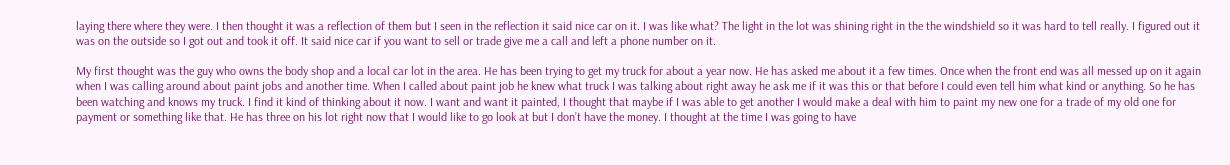laying there where they were. I then thought it was a reflection of them but I seen in the reflection it said nice car on it. I was like what? The light in the lot was shining right in the the windshield so it was hard to tell really. I figured out it was on the outside so I got out and took it off. It said nice car if you want to sell or trade give me a call and left a phone number on it.

My first thought was the guy who owns the body shop and a local car lot in the area. He has been trying to get my truck for about a year now. He has asked me about it a few times. Once when the front end was all messed up on it again when I was calling around about paint jobs and another time. When I called about paint job he knew what truck I was talking about right away he ask me if it was this or that before I could even tell him what kind or anything. So he has been watching and knows my truck. I find it kind of thinking about it now. I want and want it painted, I thought that maybe if I was able to get another I would make a deal with him to paint my new one for a trade of my old one for payment or something like that. He has three on his lot right now that I would like to go look at but I don’t have the money. I thought at the time I was going to have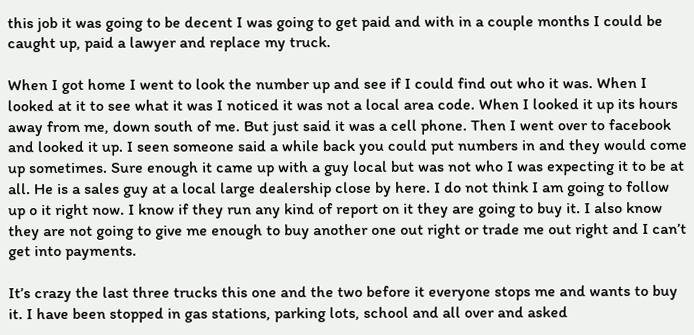this job it was going to be decent I was going to get paid and with in a couple months I could be caught up, paid a lawyer and replace my truck.

When I got home I went to look the number up and see if I could find out who it was. When I looked at it to see what it was I noticed it was not a local area code. When I looked it up its hours away from me, down south of me. But just said it was a cell phone. Then I went over to facebook and looked it up. I seen someone said a while back you could put numbers in and they would come up sometimes. Sure enough it came up with a guy local but was not who I was expecting it to be at all. He is a sales guy at a local large dealership close by here. I do not think I am going to follow up o it right now. I know if they run any kind of report on it they are going to buy it. I also know they are not going to give me enough to buy another one out right or trade me out right and I can’t get into payments.

It’s crazy the last three trucks this one and the two before it everyone stops me and wants to buy it. I have been stopped in gas stations, parking lots, school and all over and asked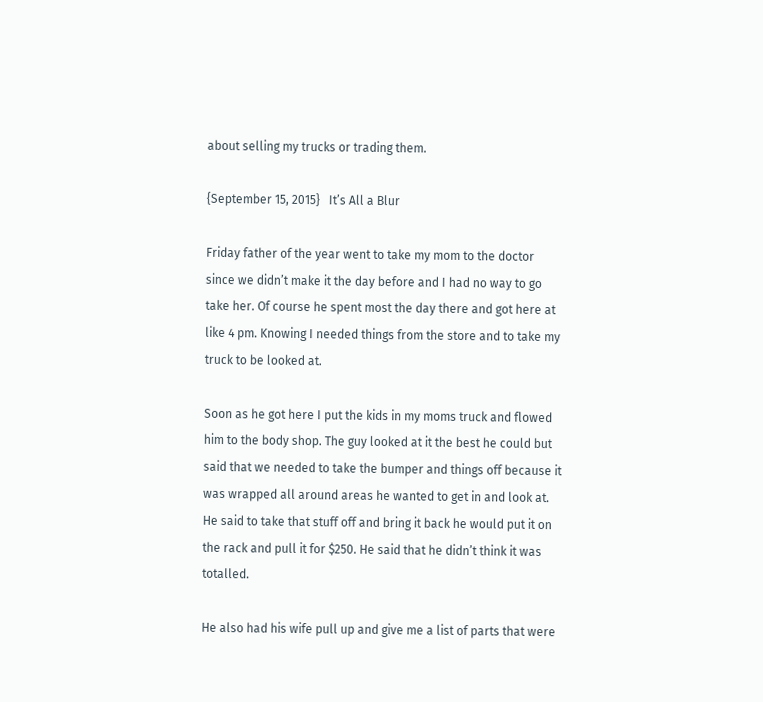about selling my trucks or trading them.

{September 15, 2015}   It’s All a Blur

Friday father of the year went to take my mom to the doctor since we didn’t make it the day before and I had no way to go take her. Of course he spent most the day there and got here at like 4 pm. Knowing I needed things from the store and to take my truck to be looked at.

Soon as he got here I put the kids in my moms truck and flowed him to the body shop. The guy looked at it the best he could but said that we needed to take the bumper and things off because it was wrapped all around areas he wanted to get in and look at. He said to take that stuff off and bring it back he would put it on the rack and pull it for $250. He said that he didn’t think it was totalled.

He also had his wife pull up and give me a list of parts that were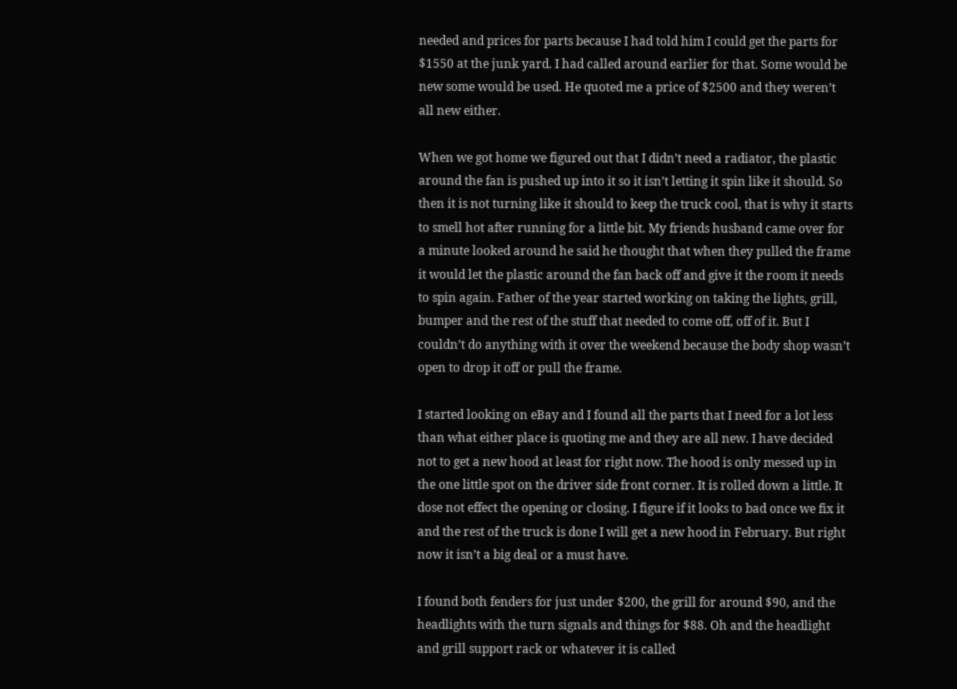needed and prices for parts because I had told him I could get the parts for $1550 at the junk yard. I had called around earlier for that. Some would be new some would be used. He quoted me a price of $2500 and they weren’t all new either.

When we got home we figured out that I didn’t need a radiator, the plastic around the fan is pushed up into it so it isn’t letting it spin like it should. So then it is not turning like it should to keep the truck cool, that is why it starts to smell hot after running for a little bit. My friends husband came over for a minute looked around he said he thought that when they pulled the frame it would let the plastic around the fan back off and give it the room it needs to spin again. Father of the year started working on taking the lights, grill, bumper and the rest of the stuff that needed to come off, off of it. But I couldn’t do anything with it over the weekend because the body shop wasn’t open to drop it off or pull the frame.

I started looking on eBay and I found all the parts that I need for a lot less than what either place is quoting me and they are all new. I have decided not to get a new hood at least for right now. The hood is only messed up in the one little spot on the driver side front corner. It is rolled down a little. It dose not effect the opening or closing. I figure if it looks to bad once we fix it and the rest of the truck is done I will get a new hood in February. But right now it isn’t a big deal or a must have.

I found both fenders for just under $200, the grill for around $90, and the headlights with the turn signals and things for $88. Oh and the headlight and grill support rack or whatever it is called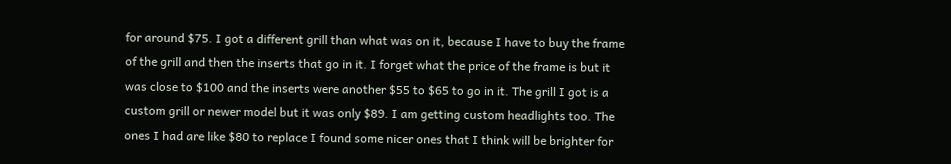for around $75. I got a different grill than what was on it, because I have to buy the frame of the grill and then the inserts that go in it. I forget what the price of the frame is but it was close to $100 and the inserts were another $55 to $65 to go in it. The grill I got is a custom grill or newer model but it was only $89. I am getting custom headlights too. The ones I had are like $80 to replace I found some nicer ones that I think will be brighter for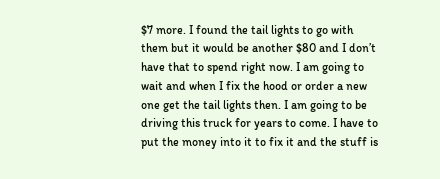$7 more. I found the tail lights to go with them but it would be another $80 and I don’t have that to spend right now. I am going to wait and when I fix the hood or order a new one get the tail lights then. I am going to be driving this truck for years to come. I have to put the money into it to fix it and the stuff is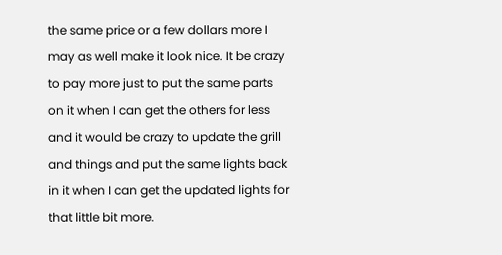the same price or a few dollars more I may as well make it look nice. It be crazy to pay more just to put the same parts on it when I can get the others for less and it would be crazy to update the grill and things and put the same lights back in it when I can get the updated lights for that little bit more.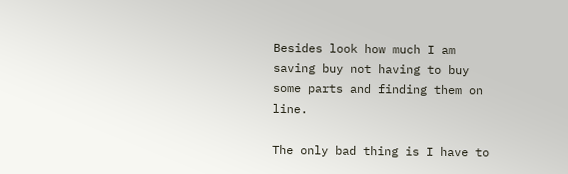Besides look how much I am saving buy not having to buy some parts and finding them on line.

The only bad thing is I have to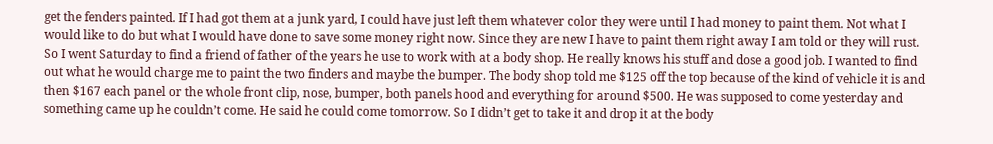get the fenders painted. If I had got them at a junk yard, I could have just left them whatever color they were until I had money to paint them. Not what I would like to do but what I would have done to save some money right now. Since they are new I have to paint them right away I am told or they will rust. So I went Saturday to find a friend of father of the years he use to work with at a body shop. He really knows his stuff and dose a good job. I wanted to find out what he would charge me to paint the two finders and maybe the bumper. The body shop told me $125 off the top because of the kind of vehicle it is and then $167 each panel or the whole front clip, nose, bumper, both panels hood and everything for around $500. He was supposed to come yesterday and something came up he couldn’t come. He said he could come tomorrow. So I didn’t get to take it and drop it at the body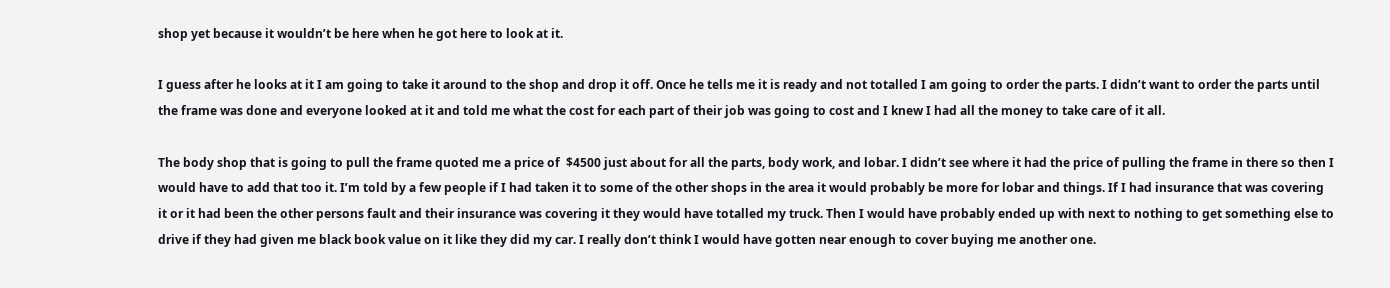shop yet because it wouldn’t be here when he got here to look at it.

I guess after he looks at it I am going to take it around to the shop and drop it off. Once he tells me it is ready and not totalled I am going to order the parts. I didn’t want to order the parts until the frame was done and everyone looked at it and told me what the cost for each part of their job was going to cost and I knew I had all the money to take care of it all.

The body shop that is going to pull the frame quoted me a price of  $4500 just about for all the parts, body work, and lobar. I didn’t see where it had the price of pulling the frame in there so then I would have to add that too it. I’m told by a few people if I had taken it to some of the other shops in the area it would probably be more for lobar and things. If I had insurance that was covering it or it had been the other persons fault and their insurance was covering it they would have totalled my truck. Then I would have probably ended up with next to nothing to get something else to drive if they had given me black book value on it like they did my car. I really don’t think I would have gotten near enough to cover buying me another one.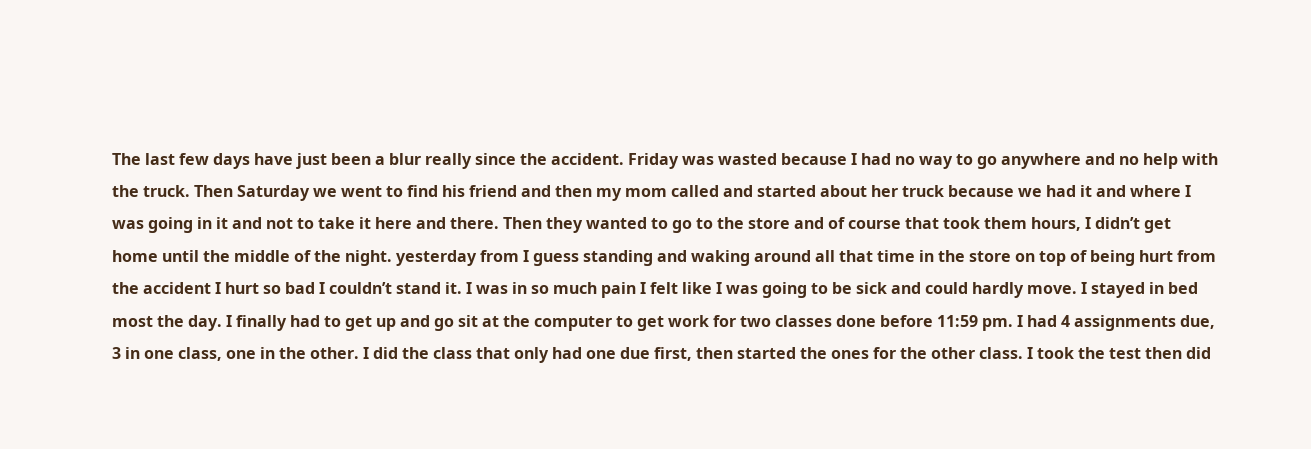The last few days have just been a blur really since the accident. Friday was wasted because I had no way to go anywhere and no help with the truck. Then Saturday we went to find his friend and then my mom called and started about her truck because we had it and where I was going in it and not to take it here and there. Then they wanted to go to the store and of course that took them hours, I didn’t get home until the middle of the night. yesterday from I guess standing and waking around all that time in the store on top of being hurt from the accident I hurt so bad I couldn’t stand it. I was in so much pain I felt like I was going to be sick and could hardly move. I stayed in bed most the day. I finally had to get up and go sit at the computer to get work for two classes done before 11:59 pm. I had 4 assignments due, 3 in one class, one in the other. I did the class that only had one due first, then started the ones for the other class. I took the test then did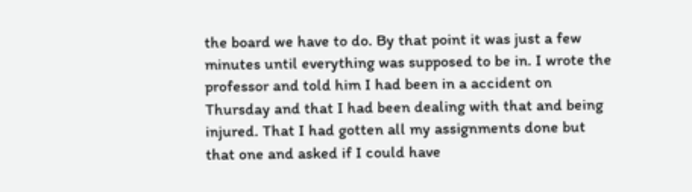the board we have to do. By that point it was just a few minutes until everything was supposed to be in. I wrote the professor and told him I had been in a accident on Thursday and that I had been dealing with that and being injured. That I had gotten all my assignments done but that one and asked if I could have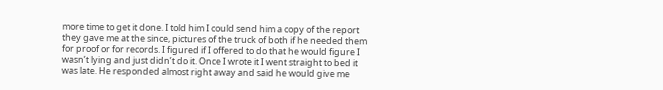more time to get it done. I told him I could send him a copy of the report they gave me at the since, pictures of the truck of both if he needed them for proof or for records. I figured if I offered to do that he would figure I wasn’t lying and just didn’t do it. Once I wrote it I went straight to bed it was late. He responded almost right away and said he would give me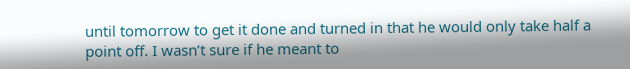until tomorrow to get it done and turned in that he would only take half a point off. I wasn’t sure if he meant to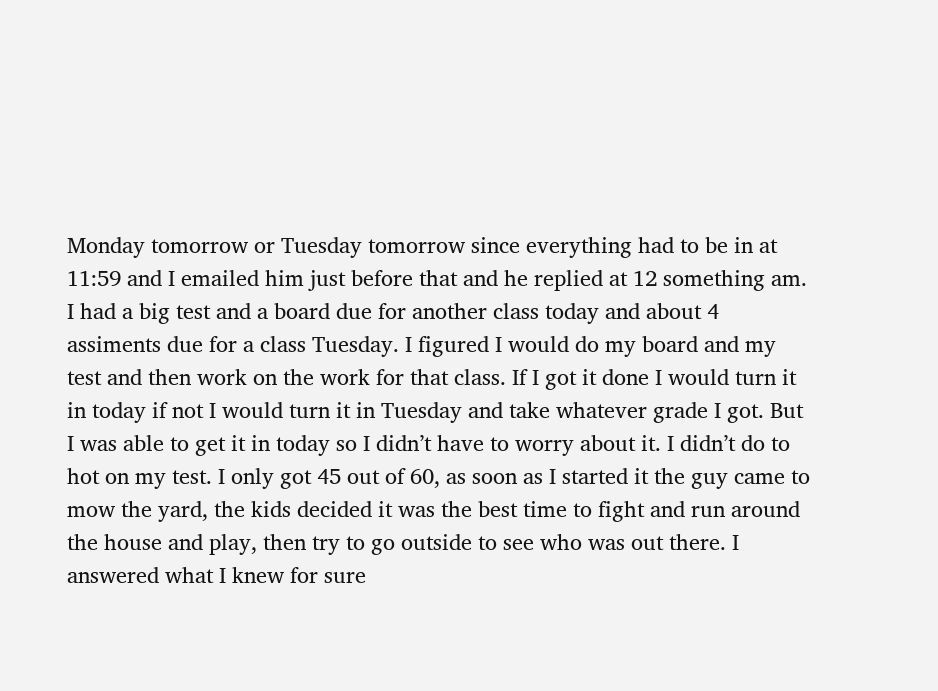Monday tomorrow or Tuesday tomorrow since everything had to be in at 11:59 and I emailed him just before that and he replied at 12 something am. I had a big test and a board due for another class today and about 4 assiments due for a class Tuesday. I figured I would do my board and my test and then work on the work for that class. If I got it done I would turn it in today if not I would turn it in Tuesday and take whatever grade I got. But I was able to get it in today so I didn’t have to worry about it. I didn’t do to hot on my test. I only got 45 out of 60, as soon as I started it the guy came to mow the yard, the kids decided it was the best time to fight and run around the house and play, then try to go outside to see who was out there. I answered what I knew for sure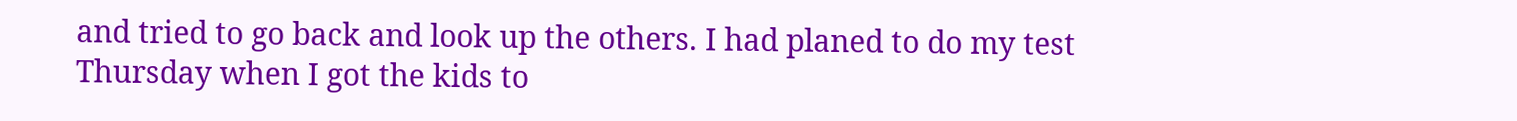and tried to go back and look up the others. I had planed to do my test Thursday when I got the kids to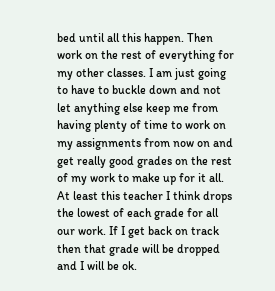bed until all this happen. Then work on the rest of everything for my other classes. I am just going to have to buckle down and not let anything else keep me from having plenty of time to work on my assignments from now on and get really good grades on the rest of my work to make up for it all. At least this teacher I think drops the lowest of each grade for all our work. If I get back on track then that grade will be dropped and I will be ok.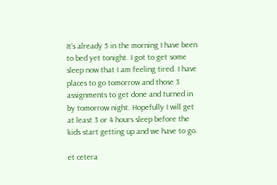It’s already 5 in the morning I have been to bed yet tonight. I got to get some sleep now that I am feeling tired. I have places to go tomorrow and those 3 assignments to get done and turned in by tomorrow night. Hopefully I will get at least 3 or 4 hours sleep before the kids start getting up and we have to go.

et cetera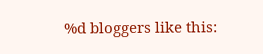%d bloggers like this: